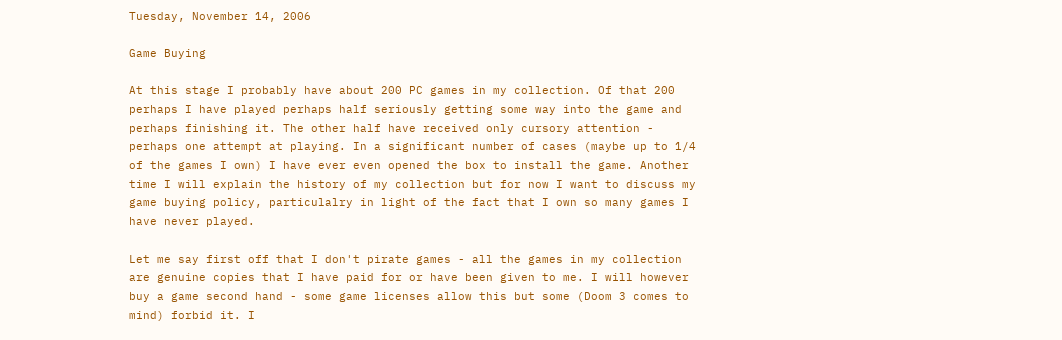Tuesday, November 14, 2006

Game Buying

At this stage I probably have about 200 PC games in my collection. Of that 200 perhaps I have played perhaps half seriously getting some way into the game and perhaps finishing it. The other half have received only cursory attention - perhaps one attempt at playing. In a significant number of cases (maybe up to 1/4 of the games I own) I have ever even opened the box to install the game. Another time I will explain the history of my collection but for now I want to discuss my game buying policy, particulalry in light of the fact that I own so many games I have never played.

Let me say first off that I don't pirate games - all the games in my collection are genuine copies that I have paid for or have been given to me. I will however buy a game second hand - some game licenses allow this but some (Doom 3 comes to mind) forbid it. I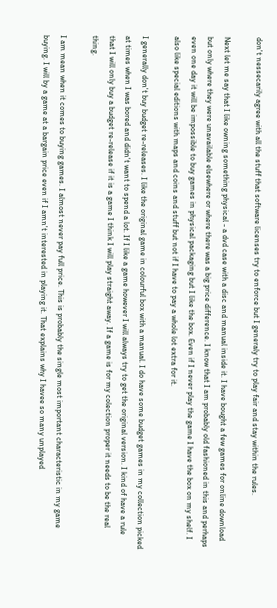don't nessecarily agree with all the stuff that software licenses try to enforce but I generaly try to play fair and stay within the rules.

Next let me say that I like owning something physical - a dvd case with a disc and manual inside it. I have bought a few games for online download but only where they were unavailable elsewhere or where there was a big price difference. I know that I am probably old fashioned in this and perhaps even one day it will be impossible to buy games in physical packaging but I like the box. Even if I never play the game I have the box on my shelf. I also like special editions with maps and coins and stuff but not if I have to pay a whole lot extra for it.

I generally don't buy budget re-releases. I like the original game in colourful box with a manual. I do have some budget games in my collection picked at times when I was bored and didn't want to spend a lot. If I like a game however I will always try to get the original version. I kind of have a rule that I will only buy a budget re-release if it is a game I think I will play straight away. If a game is for my colection proper it needs to be the real thing.

I am mean when it comes to buying games. I almost never pay full price. This is probably the single most important characteristic in my game buying. I will by a game at a bargain price even if I amn't interested in playing it. That explains why I havee so many unplayed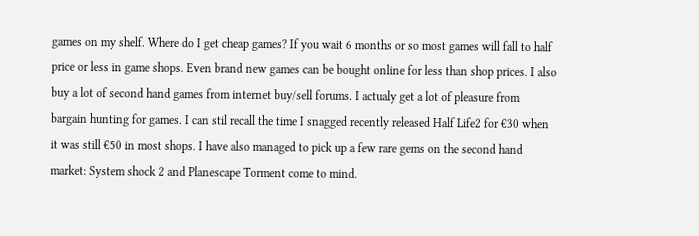games on my shelf. Where do I get cheap games? If you wait 6 months or so most games will fall to half price or less in game shops. Even brand new games can be bought online for less than shop prices. I also buy a lot of second hand games from internet buy/sell forums. I actualy get a lot of pleasure from bargain hunting for games. I can stil recall the time I snagged recently released Half Life2 for €30 when it was still €50 in most shops. I have also managed to pick up a few rare gems on the second hand market: System shock 2 and Planescape Torment come to mind.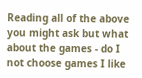Reading all of the above you might ask but what about the games - do I not choose games I like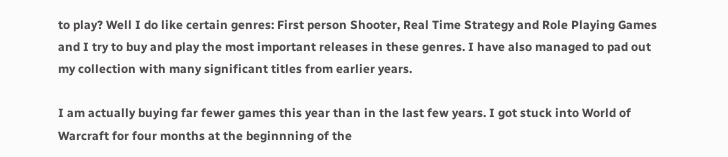to play? Well I do like certain genres: First person Shooter, Real Time Strategy and Role Playing Games and I try to buy and play the most important releases in these genres. I have also managed to pad out my collection with many significant titles from earlier years.

I am actually buying far fewer games this year than in the last few years. I got stuck into World of Warcraft for four months at the beginnning of the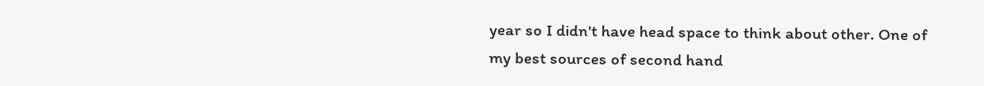year so I didn't have head space to think about other. One of my best sources of second hand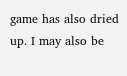game has also dried up. I may also be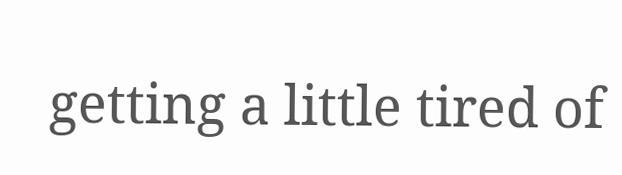getting a little tired of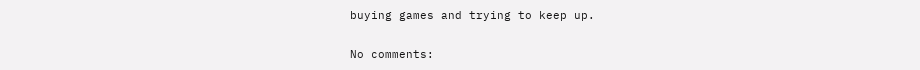buying games and trying to keep up.

No comments: